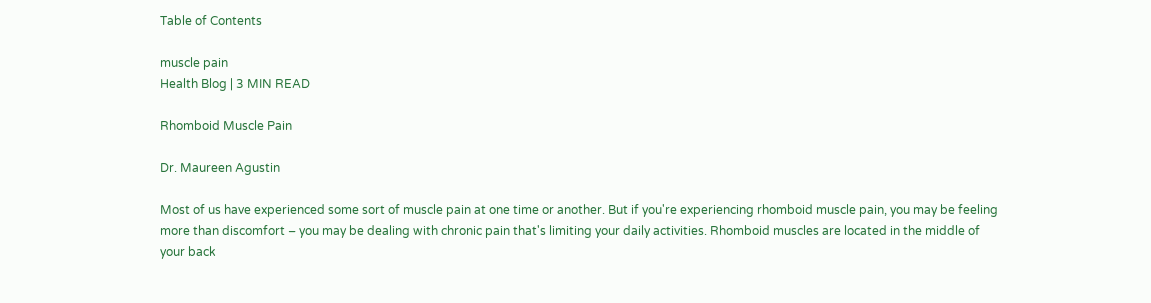Table of Contents

muscle pain
Health Blog | 3 MIN READ

Rhomboid Muscle Pain

Dr. Maureen Agustin

Most of us have experienced some sort of muscle pain at one time or another. But if you're experiencing rhomboid muscle pain, you may be feeling more than discomfort – you may be dealing with chronic pain that's limiting your daily activities. Rhomboid muscles are located in the middle of your back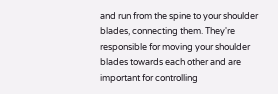and run from the spine to your shoulder blades, connecting them. They're responsible for moving your shoulder blades towards each other and are important for controlling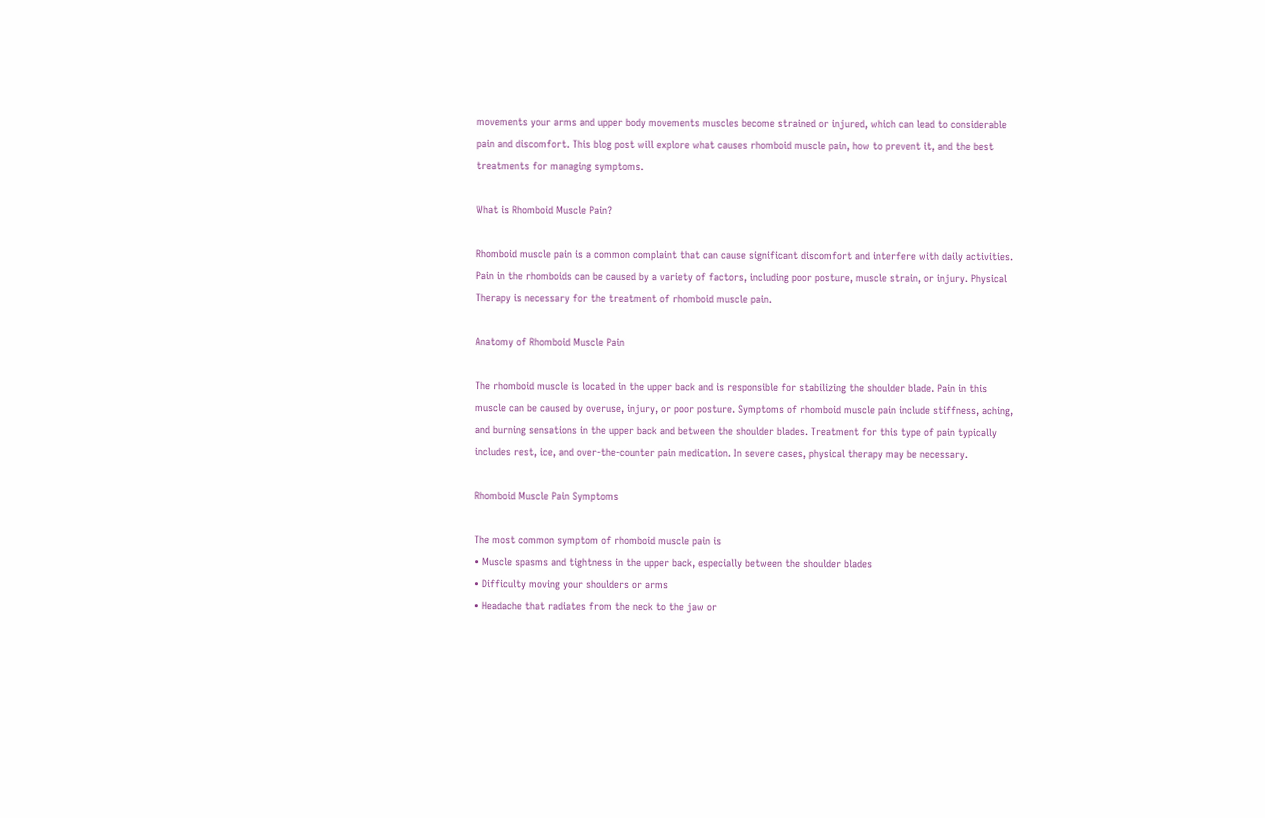movements your arms and upper body movements muscles become strained or injured, which can lead to considerable pain and discomfort. This blog post will explore what causes rhomboid muscle pain, how to prevent it, and the best treatments for managing symptoms.

What is Rhomboid Muscle Pain?

Rhomboid muscle pain is a common complaint that can cause significant discomfort and interfere with daily activities. Pain in the rhomboids can be caused by a variety of factors, including poor posture, muscle strain, or injury. Physical Therapy is necessary for the treatment of rhomboid muscle pain.

Anatomy of Rhomboid Muscle Pain

The rhomboid muscle is located in the upper back and is responsible for stabilizing the shoulder blade. Pain in this muscle can be caused by overuse, injury, or poor posture. Symptoms of rhomboid muscle pain include stiffness, aching, and burning sensations in the upper back and between the shoulder blades. Treatment for this type of pain typically includes rest, ice, and over-the-counter pain medication. In severe cases, physical therapy may be necessary.

Rhomboid Muscle Pain Symptoms

The most common symptom of rhomboid muscle pain is
• Muscle spasms and tightness in the upper back, especially between the shoulder blades
• Difficulty moving your shoulders or arms
• Headache that radiates from the neck to the jaw or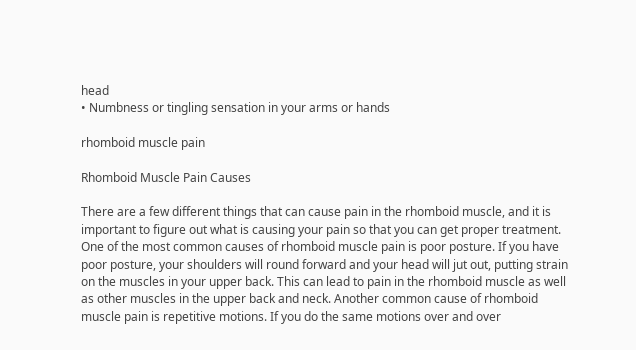head
• Numbness or tingling sensation in your arms or hands

rhomboid muscle pain

Rhomboid Muscle Pain Causes

There are a few different things that can cause pain in the rhomboid muscle, and it is important to figure out what is causing your pain so that you can get proper treatment. One of the most common causes of rhomboid muscle pain is poor posture. If you have poor posture, your shoulders will round forward and your head will jut out, putting strain on the muscles in your upper back. This can lead to pain in the rhomboid muscle as well as other muscles in the upper back and neck. Another common cause of rhomboid muscle pain is repetitive motions. If you do the same motions over and over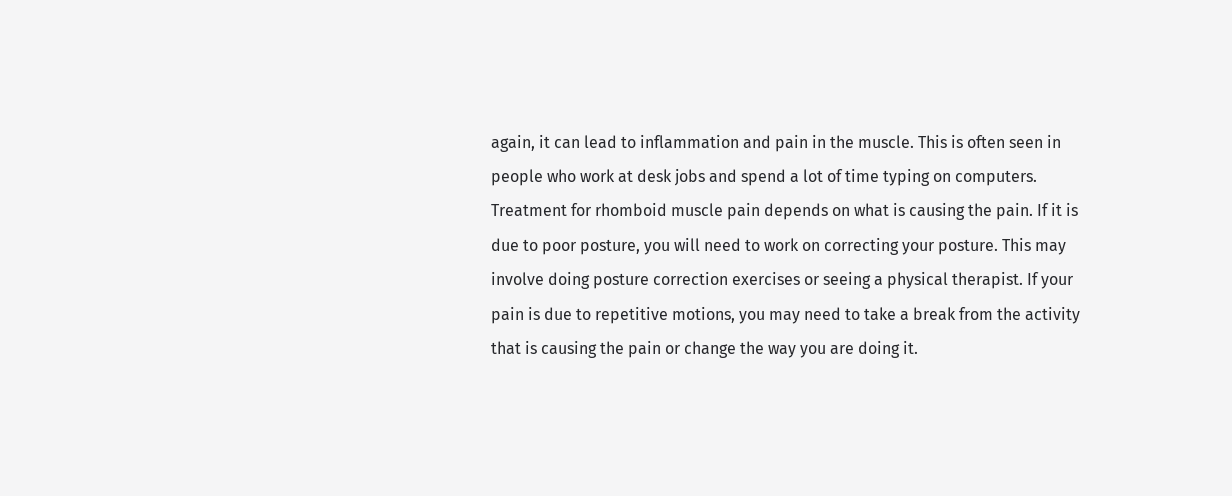again, it can lead to inflammation and pain in the muscle. This is often seen in people who work at desk jobs and spend a lot of time typing on computers. Treatment for rhomboid muscle pain depends on what is causing the pain. If it is due to poor posture, you will need to work on correcting your posture. This may involve doing posture correction exercises or seeing a physical therapist. If your pain is due to repetitive motions, you may need to take a break from the activity that is causing the pain or change the way you are doing it.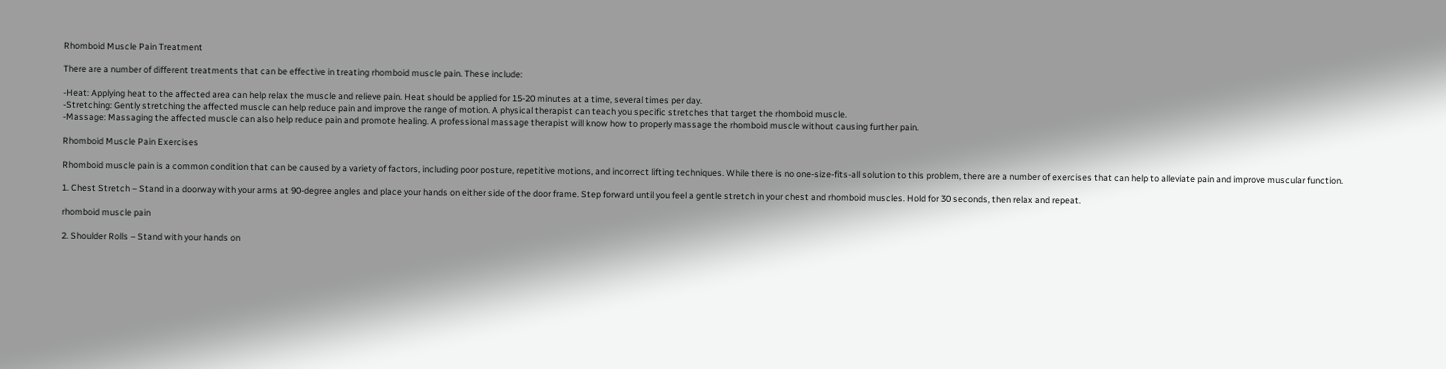Rhomboid Muscle Pain Treatment

There are a number of different treatments that can be effective in treating rhomboid muscle pain. These include:

-Heat: Applying heat to the affected area can help relax the muscle and relieve pain. Heat should be applied for 15-20 minutes at a time, several times per day.
-Stretching: Gently stretching the affected muscle can help reduce pain and improve the range of motion. A physical therapist can teach you specific stretches that target the rhomboid muscle.
-Massage: Massaging the affected muscle can also help reduce pain and promote healing. A professional massage therapist will know how to properly massage the rhomboid muscle without causing further pain.

Rhomboid Muscle Pain Exercises

Rhomboid muscle pain is a common condition that can be caused by a variety of factors, including poor posture, repetitive motions, and incorrect lifting techniques. While there is no one-size-fits-all solution to this problem, there are a number of exercises that can help to alleviate pain and improve muscular function.

1. Chest Stretch – Stand in a doorway with your arms at 90-degree angles and place your hands on either side of the door frame. Step forward until you feel a gentle stretch in your chest and rhomboid muscles. Hold for 30 seconds, then relax and repeat.

rhomboid muscle pain

2. Shoulder Rolls – Stand with your hands on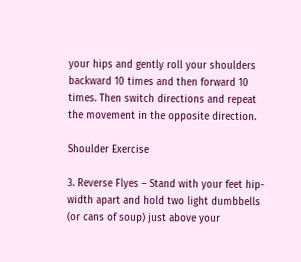your hips and gently roll your shoulders backward 10 times and then forward 10 times. Then switch directions and repeat the movement in the opposite direction.

Shoulder Exercise

3. Reverse Flyes – Stand with your feet hip-width apart and hold two light dumbbells (or cans of soup) just above your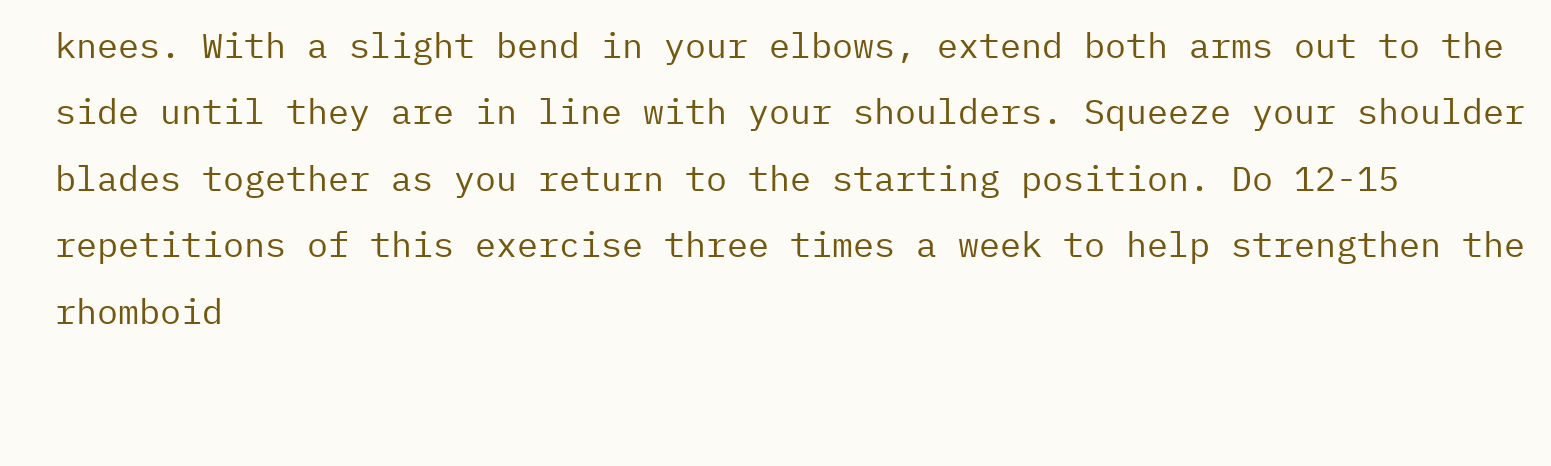knees. With a slight bend in your elbows, extend both arms out to the side until they are in line with your shoulders. Squeeze your shoulder blades together as you return to the starting position. Do 12-15 repetitions of this exercise three times a week to help strengthen the rhomboid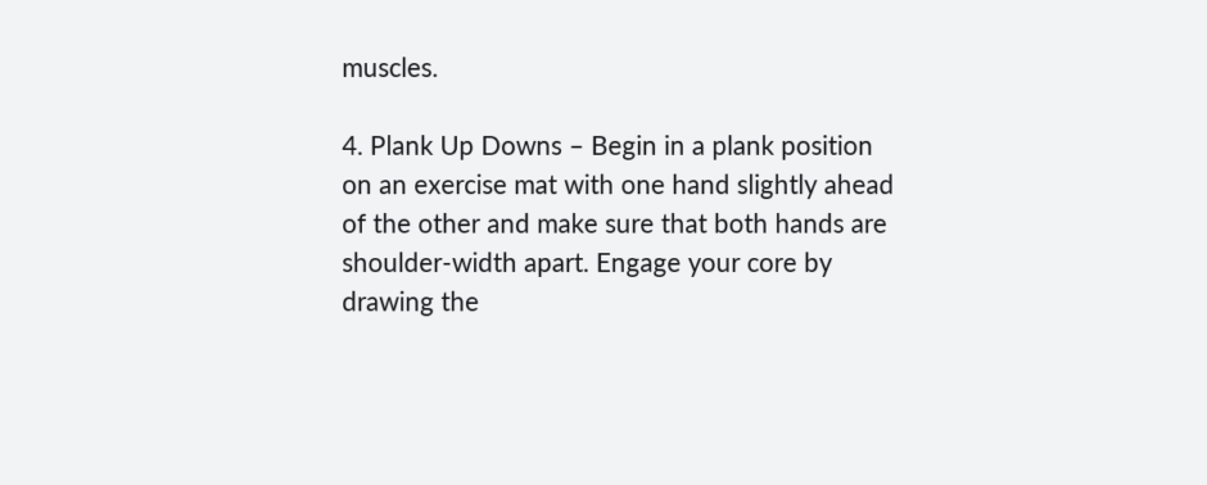muscles.

4. Plank Up Downs – Begin in a plank position on an exercise mat with one hand slightly ahead of the other and make sure that both hands are shoulder-width apart. Engage your core by drawing the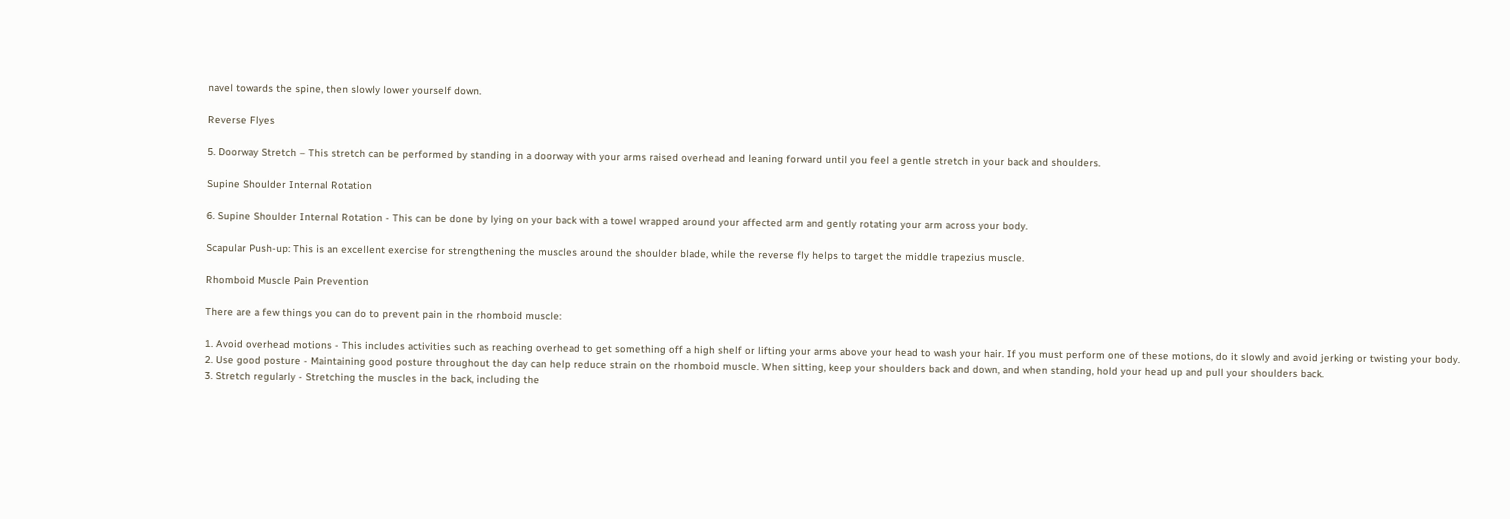navel towards the spine, then slowly lower yourself down.

Reverse Flyes

5. Doorway Stretch – This stretch can be performed by standing in a doorway with your arms raised overhead and leaning forward until you feel a gentle stretch in your back and shoulders.

Supine Shoulder Internal Rotation

6. Supine Shoulder Internal Rotation - This can be done by lying on your back with a towel wrapped around your affected arm and gently rotating your arm across your body.

Scapular Push-up: This is an excellent exercise for strengthening the muscles around the shoulder blade, while the reverse fly helps to target the middle trapezius muscle.

Rhomboid Muscle Pain Prevention

There are a few things you can do to prevent pain in the rhomboid muscle:

1. Avoid overhead motions - This includes activities such as reaching overhead to get something off a high shelf or lifting your arms above your head to wash your hair. If you must perform one of these motions, do it slowly and avoid jerking or twisting your body.
2. Use good posture - Maintaining good posture throughout the day can help reduce strain on the rhomboid muscle. When sitting, keep your shoulders back and down, and when standing, hold your head up and pull your shoulders back.
3. Stretch regularly - Stretching the muscles in the back, including the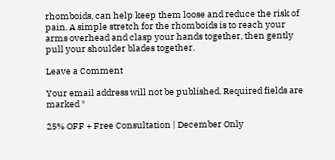rhomboids, can help keep them loose and reduce the risk of pain. A simple stretch for the rhomboids is to reach your arms overhead and clasp your hands together, then gently pull your shoulder blades together.

Leave a Comment

Your email address will not be published. Required fields are marked *

25% OFF + Free Consultation | December Only